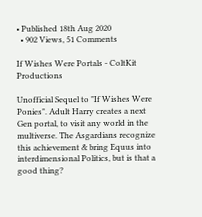• Published 18th Aug 2020
  • 902 Views, 51 Comments

If Wishes Were Portals - ColtKit Productions

Unofficial Sequel to "If Wishes Were Ponies". Adult Harry creates a next Gen portal, to visit any world in the multiverse. The Asgardians recognize this achievement & bring Equus into interdimensional Politics, but is that a good thing?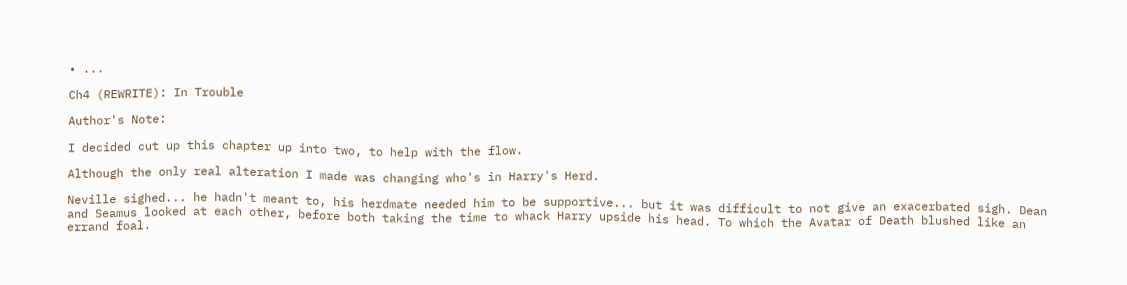• ...

Ch4 (REWRITE): In Trouble

Author's Note:

I decided cut up this chapter up into two, to help with the flow.

Although the only real alteration I made was changing who's in Harry's Herd.

Neville sighed... he hadn't meant to, his herdmate needed him to be supportive... but it was difficult to not give an exacerbated sigh. Dean and Seamus looked at each other, before both taking the time to whack Harry upside his head. To which the Avatar of Death blushed like an errand foal.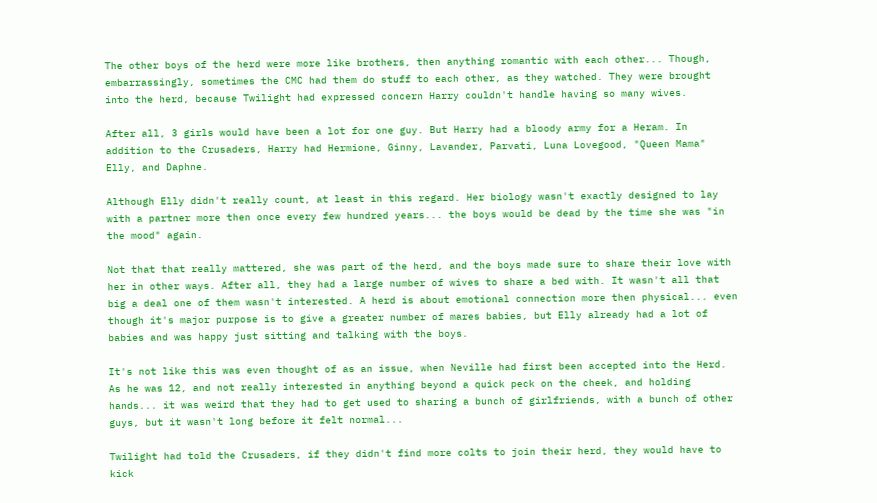The other boys of the herd were more like brothers, then anything romantic with each other... Though, embarrassingly, sometimes the CMC had them do stuff to each other, as they watched. They were brought into the herd, because Twilight had expressed concern Harry couldn't handle having so many wives.

After all, 3 girls would have been a lot for one guy. But Harry had a bloody army for a Heram. In addition to the Crusaders, Harry had Hermione, Ginny, Lavander, Parvati, Luna Lovegood, "Queen Mama" Elly, and Daphne.

Although Elly didn't really count, at least in this regard. Her biology wasn't exactly designed to lay with a partner more then once every few hundred years... the boys would be dead by the time she was "in the mood" again.

Not that that really mattered, she was part of the herd, and the boys made sure to share their love with her in other ways. After all, they had a large number of wives to share a bed with. It wasn't all that big a deal one of them wasn't interested. A herd is about emotional connection more then physical... even though it's major purpose is to give a greater number of mares babies, but Elly already had a lot of babies and was happy just sitting and talking with the boys.

It's not like this was even thought of as an issue, when Neville had first been accepted into the Herd. As he was 12, and not really interested in anything beyond a quick peck on the cheek, and holding hands... it was weird that they had to get used to sharing a bunch of girlfriends, with a bunch of other guys, but it wasn't long before it felt normal...

Twilight had told the Crusaders, if they didn't find more colts to join their herd, they would have to kick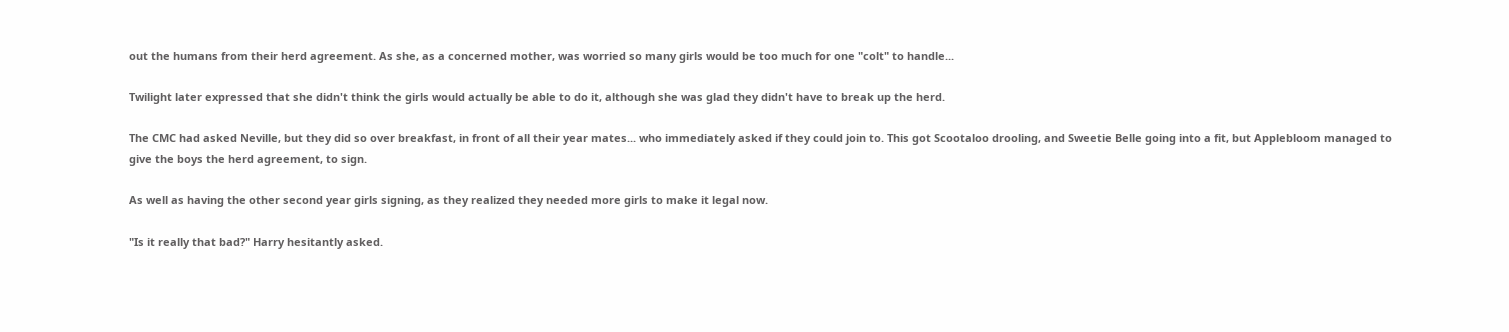out the humans from their herd agreement. As she, as a concerned mother, was worried so many girls would be too much for one "colt" to handle...

Twilight later expressed that she didn't think the girls would actually be able to do it, although she was glad they didn't have to break up the herd.

The CMC had asked Neville, but they did so over breakfast, in front of all their year mates... who immediately asked if they could join to. This got Scootaloo drooling, and Sweetie Belle going into a fit, but Applebloom managed to give the boys the herd agreement, to sign.

As well as having the other second year girls signing, as they realized they needed more girls to make it legal now.

"Is it really that bad?" Harry hesitantly asked.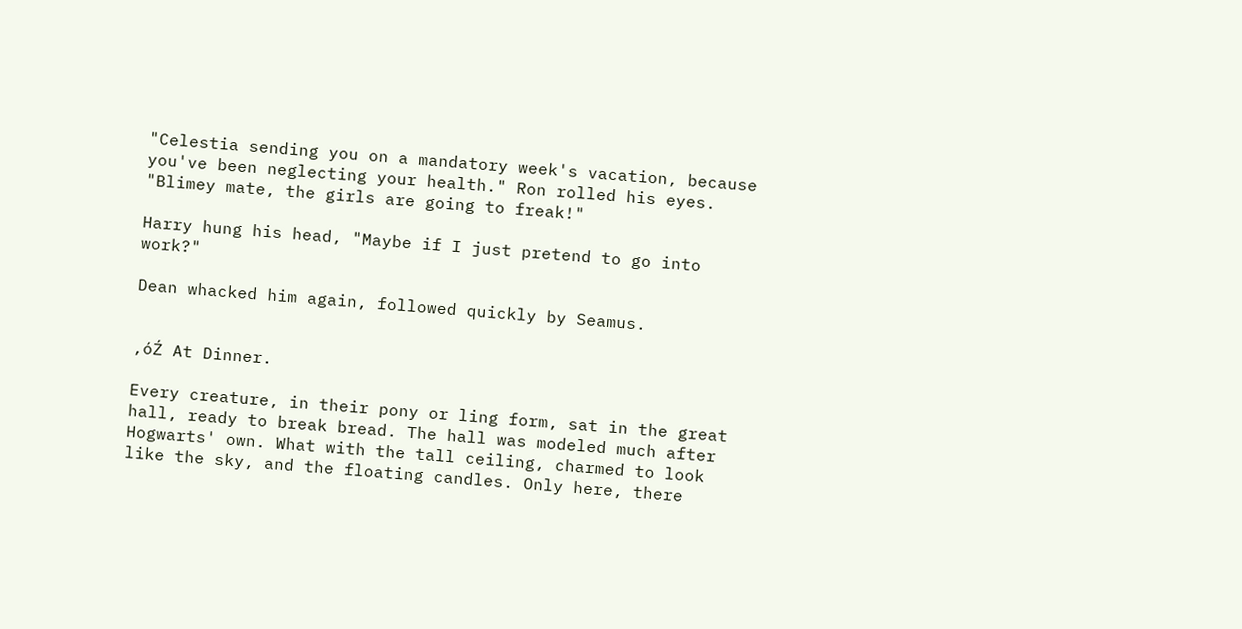"Celestia sending you on a mandatory week's vacation, because you've been neglecting your health." Ron rolled his eyes. "Blimey mate, the girls are going to freak!"

Harry hung his head, "Maybe if I just pretend to go into work?"

Dean whacked him again, followed quickly by Seamus.


‚óŹ At Dinner.

Every creature, in their pony or ling form, sat in the great hall, ready to break bread. The hall was modeled much after Hogwarts' own. What with the tall ceiling, charmed to look like the sky, and the floating candles. Only here, there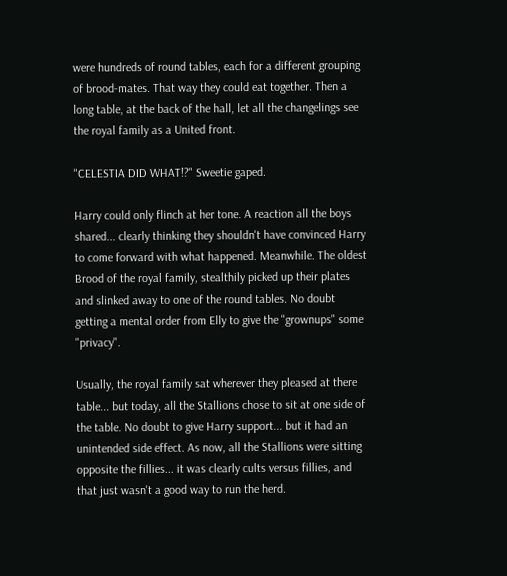were hundreds of round tables, each for a different grouping of brood-mates. That way they could eat together. Then a long table, at the back of the hall, let all the changelings see the royal family as a United front.

"CELESTIA DID WHAT!?" Sweetie gaped.

Harry could only flinch at her tone. A reaction all the boys shared... clearly thinking they shouldn't have convinced Harry to come forward with what happened. Meanwhile. The oldest Brood of the royal family, stealthily picked up their plates and slinked away to one of the round tables. No doubt getting a mental order from Elly to give the "grownups" some "privacy".

Usually, the royal family sat wherever they pleased at there table... but today, all the Stallions chose to sit at one side of the table. No doubt to give Harry support... but it had an unintended side effect. As now, all the Stallions were sitting opposite the fillies... it was clearly cults versus fillies, and that just wasn't a good way to run the herd.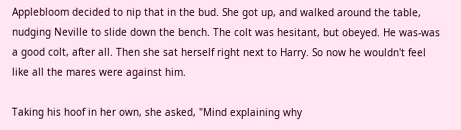Applebloom decided to nip that in the bud. She got up, and walked around the table, nudging Neville to slide down the bench. The colt was hesitant, but obeyed. He was-was a good colt, after all. Then she sat herself right next to Harry. So now he wouldn't feel like all the mares were against him.

Taking his hoof in her own, she asked, "Mind explaining why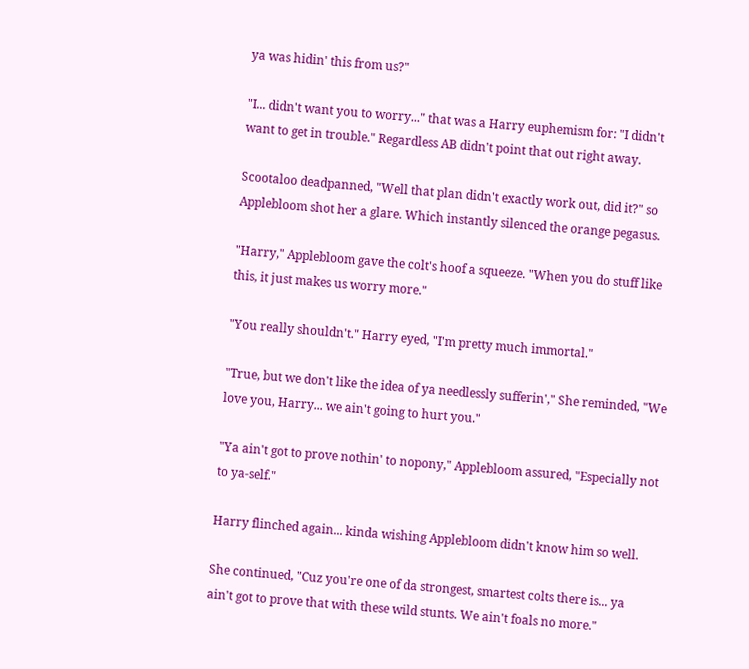ya was hidin' this from us?"

"I... didn't want you to worry..." that was a Harry euphemism for: "I didn't want to get in trouble." Regardless AB didn't point that out right away.

Scootaloo deadpanned, "Well that plan didn't exactly work out, did it?" so Applebloom shot her a glare. Which instantly silenced the orange pegasus.

"Harry," Applebloom gave the colt's hoof a squeeze. "When you do stuff like this, it just makes us worry more."

"You really shouldn't." Harry eyed, "I'm pretty much immortal."

"True, but we don't like the idea of ya needlessly sufferin'," She reminded, "We love you, Harry... we ain't going to hurt you."

"Ya ain't got to prove nothin' to nopony," Applebloom assured, "Especially not to ya-self."

Harry flinched again... kinda wishing Applebloom didn't know him so well.

She continued, "Cuz you're one of da strongest, smartest colts there is... ya ain't got to prove that with these wild stunts. We ain't foals no more."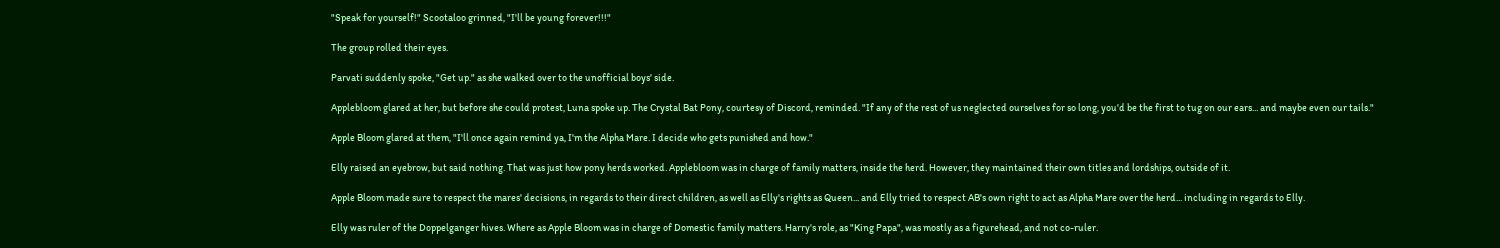"Speak for yourself!" Scootaloo grinned, "I'll be young forever!!!"

The group rolled their eyes.

Parvati suddenly spoke, "Get up." as she walked over to the unofficial boys' side.

Applebloom glared at her, but before she could protest, Luna spoke up. The Crystal Bat Pony, courtesy of Discord, reminded. "If any of the rest of us neglected ourselves for so long, you'd be the first to tug on our ears... and maybe even our tails."

Apple Bloom glared at them, "I'll once again remind ya, I'm the Alpha Mare. I decide who gets punished and how."

Elly raised an eyebrow, but said nothing. That was just how pony herds worked. Applebloom was in charge of family matters, inside the herd. However, they maintained their own titles and lordships, outside of it.

Apple Bloom made sure to respect the mares' decisions, in regards to their direct children, as well as Elly's rights as Queen... and Elly tried to respect AB's own right to act as Alpha Mare over the herd... including in regards to Elly.

Elly was ruler of the Doppelganger hives. Where as Apple Bloom was in charge of Domestic family matters. Harry's role, as "King Papa", was mostly as a figurehead, and not co-ruler.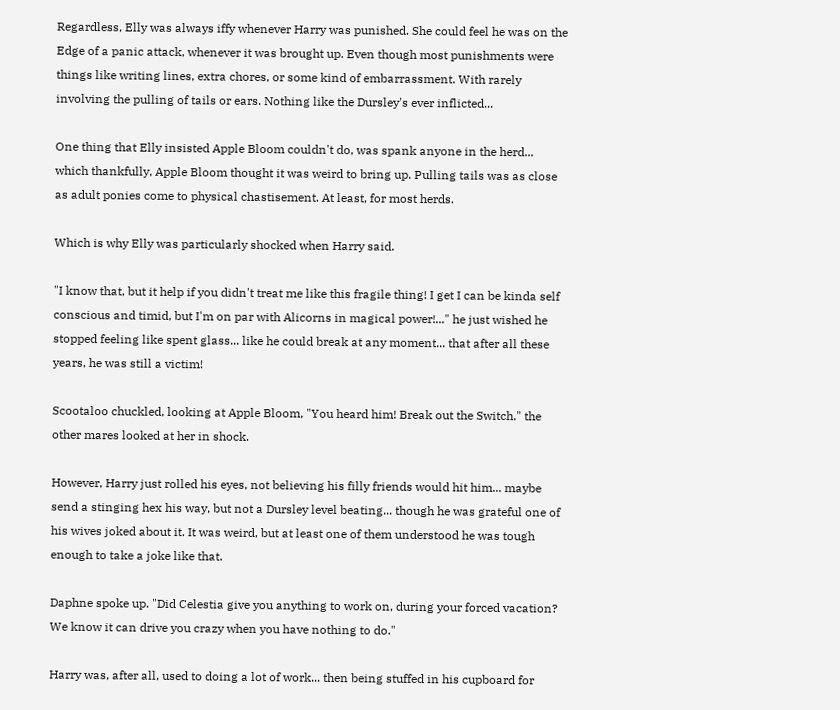Regardless, Elly was always iffy whenever Harry was punished. She could feel he was on the Edge of a panic attack, whenever it was brought up. Even though most punishments were things like writing lines, extra chores, or some kind of embarrassment. With rarely involving the pulling of tails or ears. Nothing like the Dursley's ever inflicted...

One thing that Elly insisted Apple Bloom couldn't do, was spank anyone in the herd... which thankfully, Apple Bloom thought it was weird to bring up. Pulling tails was as close as adult ponies come to physical chastisement. At least, for most herds.

Which is why Elly was particularly shocked when Harry said.

"I know that, but it help if you didn't treat me like this fragile thing! I get I can be kinda self conscious and timid, but I'm on par with Alicorns in magical power!..." he just wished he stopped feeling like spent glass... like he could break at any moment... that after all these years, he was still a victim!

Scootaloo chuckled, looking at Apple Bloom, "You heard him! Break out the Switch." the other mares looked at her in shock.

However, Harry just rolled his eyes, not believing his filly friends would hit him... maybe send a stinging hex his way, but not a Dursley level beating... though he was grateful one of his wives joked about it. It was weird, but at least one of them understood he was tough enough to take a joke like that.

Daphne spoke up. "Did Celestia give you anything to work on, during your forced vacation? We know it can drive you crazy when you have nothing to do."

Harry was, after all, used to doing a lot of work... then being stuffed in his cupboard for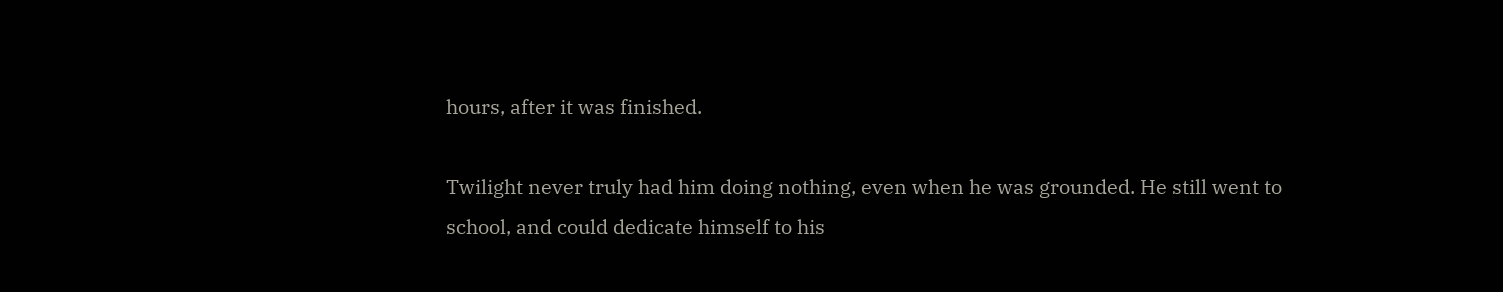hours, after it was finished.

Twilight never truly had him doing nothing, even when he was grounded. He still went to school, and could dedicate himself to his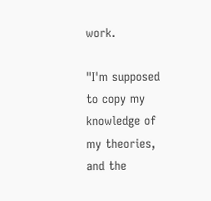work.

"I'm supposed to copy my knowledge of my theories, and the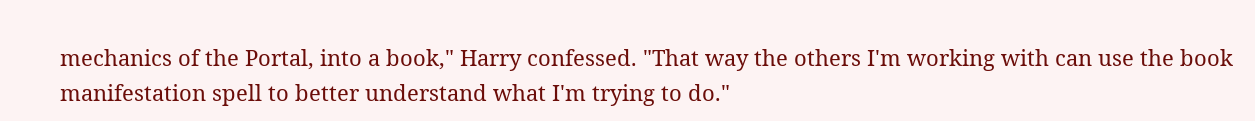mechanics of the Portal, into a book," Harry confessed. "That way the others I'm working with can use the book manifestation spell to better understand what I'm trying to do."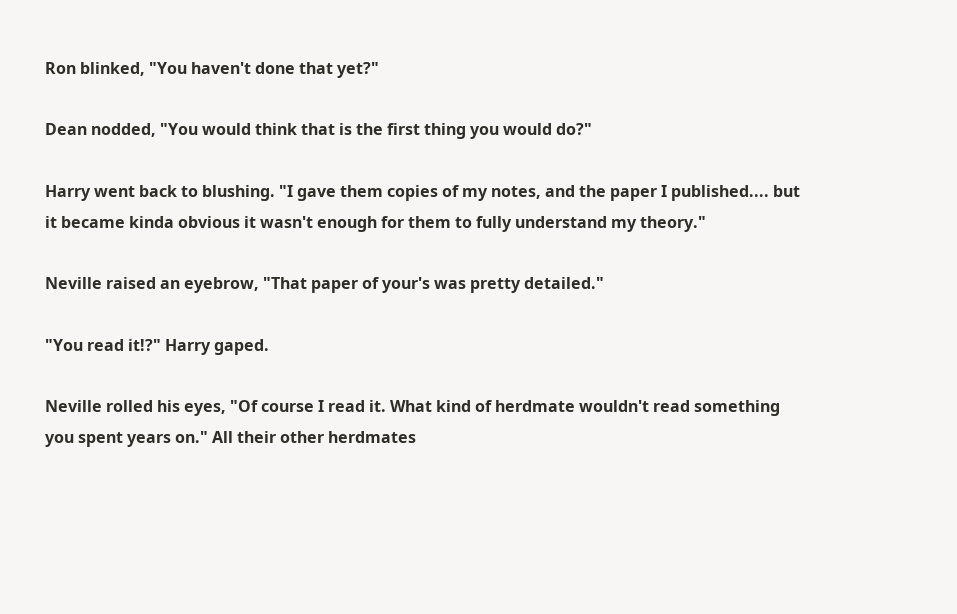Ron blinked, "You haven't done that yet?"

Dean nodded, "You would think that is the first thing you would do?"

Harry went back to blushing. "I gave them copies of my notes, and the paper I published.... but it became kinda obvious it wasn't enough for them to fully understand my theory."

Neville raised an eyebrow, "That paper of your's was pretty detailed."

"You read it!?" Harry gaped.

Neville rolled his eyes, "Of course I read it. What kind of herdmate wouldn't read something you spent years on." All their other herdmates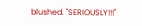blushed. "SERIOUSLY!!!"